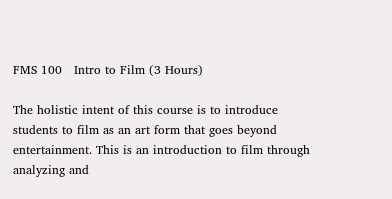FMS 100   Intro to Film (3 Hours)

The holistic intent of this course is to introduce students to film as an art form that goes beyond entertainment. This is an introduction to film through analyzing and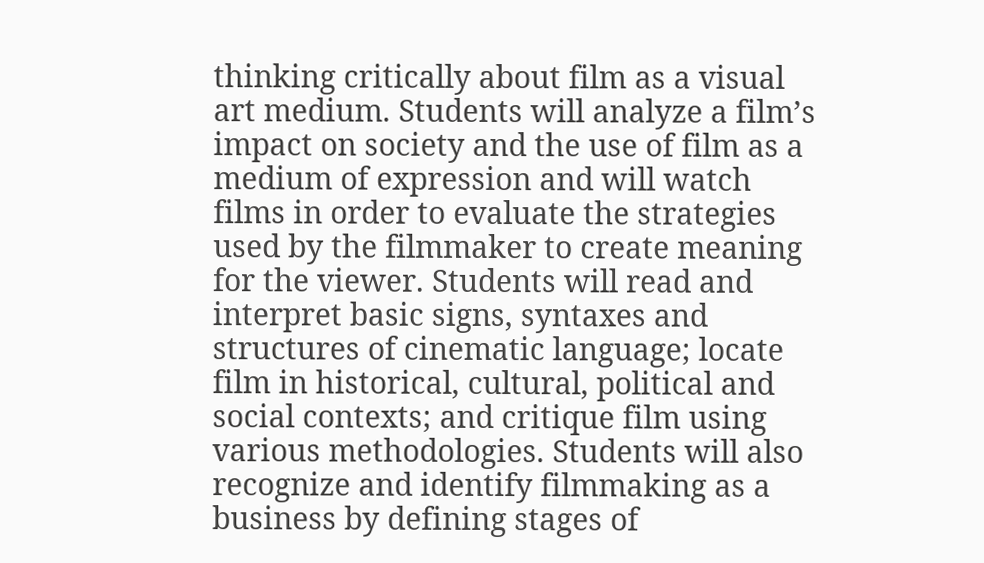thinking critically about film as a visual art medium. Students will analyze a film’s impact on society and the use of film as a medium of expression and will watch films in order to evaluate the strategies used by the filmmaker to create meaning for the viewer. Students will read and interpret basic signs, syntaxes and structures of cinematic language; locate film in historical, cultural, political and social contexts; and critique film using various methodologies. Students will also recognize and identify filmmaking as a business by defining stages of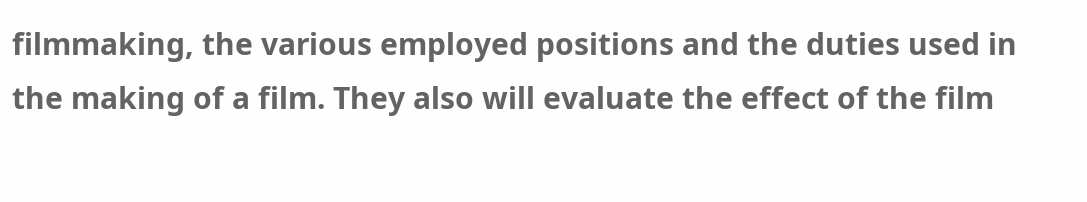filmmaking, the various employed positions and the duties used in the making of a film. They also will evaluate the effect of the film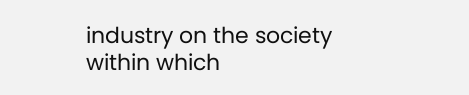industry on the society within which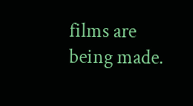films are being made.